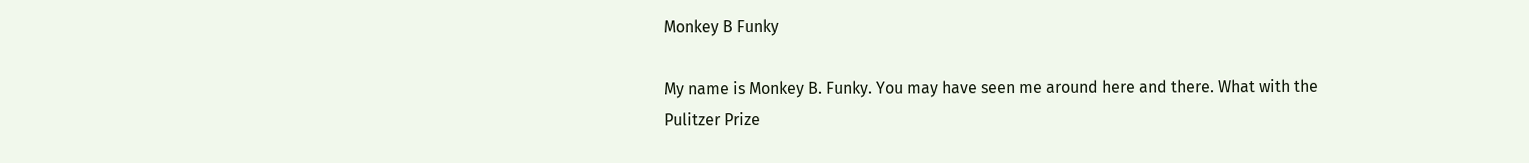Monkey B Funky

My name is Monkey B. Funky. You may have seen me around here and there. What with the Pulitzer Prize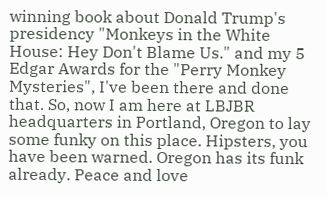winning book about Donald Trump's presidency "Monkeys in the White House: Hey Don't Blame Us." and my 5 Edgar Awards for the "Perry Monkey Mysteries", I've been there and done that. So, now I am here at LBJBR headquarters in Portland, Oregon to lay some funky on this place. Hipsters, you have been warned. Oregon has its funk already. Peace and love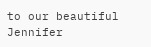to our beautiful Jennifer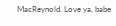MacReynold. Love ya, babe